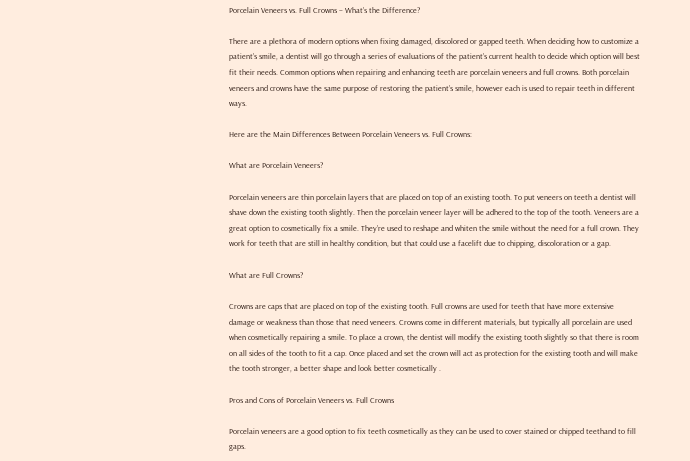Porcelain Veneers vs. Full Crowns – What’s the Difference?

There are a plethora of modern options when fixing damaged, discolored or gapped teeth. When deciding how to customize a patient’s smile, a dentist will go through a series of evaluations of the patient’s current health to decide which option will best fit their needs. Common options when repairing and enhancing teeth are porcelain veneers and full crowns. Both porcelain veneers and crowns have the same purpose of restoring the patient’s smile, however each is used to repair teeth in different ways.

Here are the Main Differences Between Porcelain Veneers vs. Full Crowns:

What are Porcelain Veneers?

Porcelain veneers are thin porcelain layers that are placed on top of an existing tooth. To put veneers on teeth a dentist will shave down the existing tooth slightly. Then the porcelain veneer layer will be adhered to the top of the tooth. Veneers are a great option to cosmetically fix a smile. They’re used to reshape and whiten the smile without the need for a full crown. They work for teeth that are still in healthy condition, but that could use a facelift due to chipping, discoloration or a gap.

What are Full Crowns?

Crowns are caps that are placed on top of the existing tooth. Full crowns are used for teeth that have more extensive damage or weakness than those that need veneers. Crowns come in different materials, but typically all porcelain are used when cosmetically repairing a smile. To place a crown, the dentist will modify the existing tooth slightly so that there is room on all sides of the tooth to fit a cap. Once placed and set the crown will act as protection for the existing tooth and will make the tooth stronger, a better shape and look better cosmetically .

Pros and Cons of Porcelain Veneers vs. Full Crowns

Porcelain veneers are a good option to fix teeth cosmetically as they can be used to cover stained or chipped teethand to fill gaps.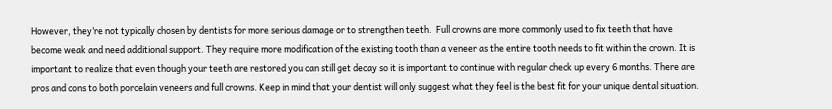However, they’re not typically chosen by dentists for more serious damage or to strengthen teeth.  Full crowns are more commonly used to fix teeth that have become weak and need additional support. They require more modification of the existing tooth than a veneer as the entire tooth needs to fit within the crown. It is important to realize that even though your teeth are restored you can still get decay so it is important to continue with regular check up every 6 months. There are pros and cons to both porcelain veneers and full crowns. Keep in mind that your dentist will only suggest what they feel is the best fit for your unique dental situation.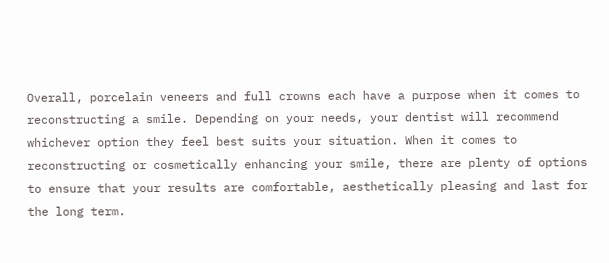Overall, porcelain veneers and full crowns each have a purpose when it comes to reconstructing a smile. Depending on your needs, your dentist will recommend whichever option they feel best suits your situation. When it comes to reconstructing or cosmetically enhancing your smile, there are plenty of options to ensure that your results are comfortable, aesthetically pleasing and last for the long term.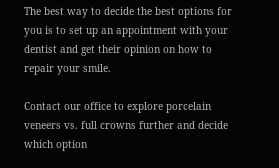The best way to decide the best options for you is to set up an appointment with your dentist and get their opinion on how to repair your smile.

Contact our office to explore porcelain veneers vs. full crowns further and decide which option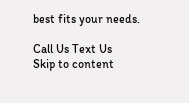best fits your needs.

Call Us Text Us
Skip to content